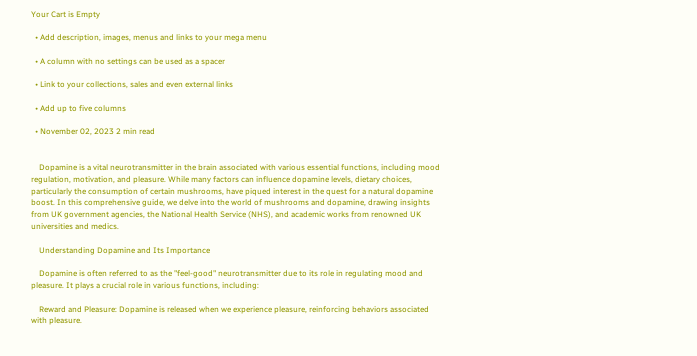Your Cart is Empty

  • Add description, images, menus and links to your mega menu

  • A column with no settings can be used as a spacer

  • Link to your collections, sales and even external links

  • Add up to five columns

  • November 02, 2023 2 min read


    Dopamine is a vital neurotransmitter in the brain associated with various essential functions, including mood regulation, motivation, and pleasure. While many factors can influence dopamine levels, dietary choices, particularly the consumption of certain mushrooms, have piqued interest in the quest for a natural dopamine boost. In this comprehensive guide, we delve into the world of mushrooms and dopamine, drawing insights from UK government agencies, the National Health Service (NHS), and academic works from renowned UK universities and medics.

    Understanding Dopamine and Its Importance

    Dopamine is often referred to as the "feel-good" neurotransmitter due to its role in regulating mood and pleasure. It plays a crucial role in various functions, including:

    Reward and Pleasure: Dopamine is released when we experience pleasure, reinforcing behaviors associated with pleasure.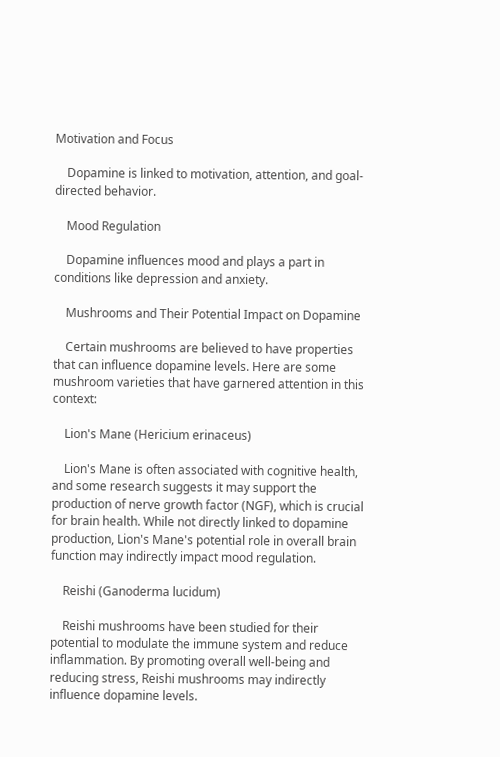Motivation and Focus

    Dopamine is linked to motivation, attention, and goal-directed behavior.

    Mood Regulation

    Dopamine influences mood and plays a part in conditions like depression and anxiety.

    Mushrooms and Their Potential Impact on Dopamine

    Certain mushrooms are believed to have properties that can influence dopamine levels. Here are some mushroom varieties that have garnered attention in this context:

    Lion's Mane (Hericium erinaceus)

    Lion's Mane is often associated with cognitive health, and some research suggests it may support the production of nerve growth factor (NGF), which is crucial for brain health. While not directly linked to dopamine production, Lion's Mane's potential role in overall brain function may indirectly impact mood regulation.

    Reishi (Ganoderma lucidum)

    Reishi mushrooms have been studied for their potential to modulate the immune system and reduce inflammation. By promoting overall well-being and reducing stress, Reishi mushrooms may indirectly influence dopamine levels.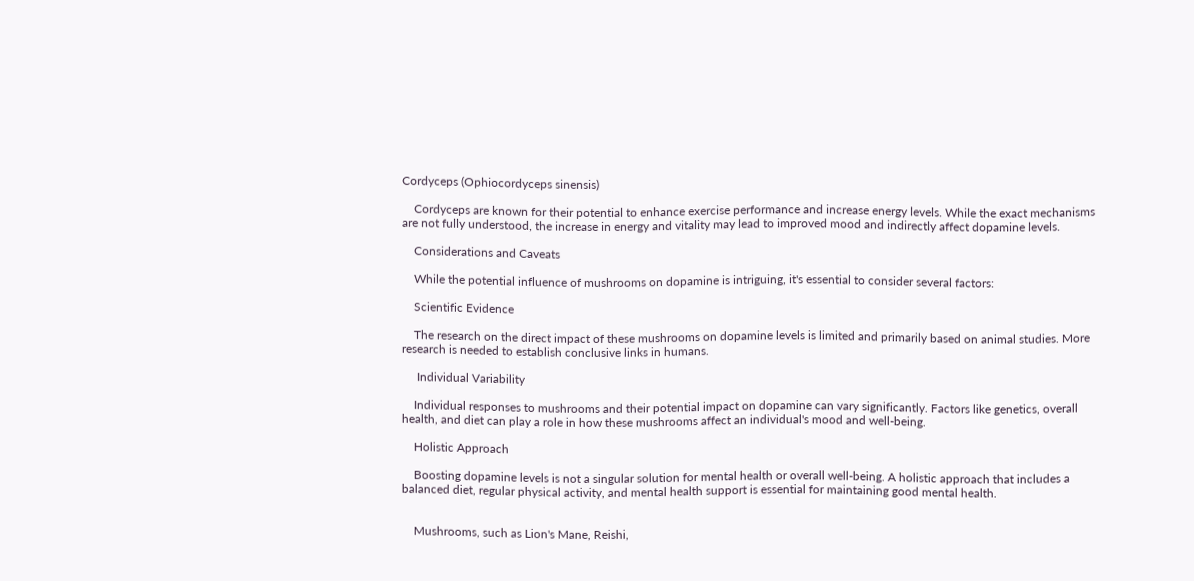Cordyceps (Ophiocordyceps sinensis)

    Cordyceps are known for their potential to enhance exercise performance and increase energy levels. While the exact mechanisms are not fully understood, the increase in energy and vitality may lead to improved mood and indirectly affect dopamine levels.

    Considerations and Caveats

    While the potential influence of mushrooms on dopamine is intriguing, it's essential to consider several factors:

    Scientific Evidence

    The research on the direct impact of these mushrooms on dopamine levels is limited and primarily based on animal studies. More research is needed to establish conclusive links in humans.

     Individual Variability

    Individual responses to mushrooms and their potential impact on dopamine can vary significantly. Factors like genetics, overall health, and diet can play a role in how these mushrooms affect an individual's mood and well-being.

    Holistic Approach

    Boosting dopamine levels is not a singular solution for mental health or overall well-being. A holistic approach that includes a balanced diet, regular physical activity, and mental health support is essential for maintaining good mental health.


    Mushrooms, such as Lion's Mane, Reishi,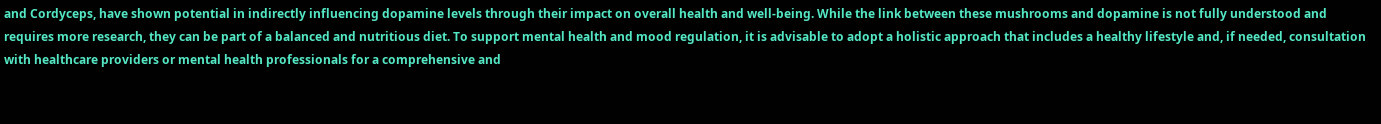and Cordyceps, have shown potential in indirectly influencing dopamine levels through their impact on overall health and well-being. While the link between these mushrooms and dopamine is not fully understood and requires more research, they can be part of a balanced and nutritious diet. To support mental health and mood regulation, it is advisable to adopt a holistic approach that includes a healthy lifestyle and, if needed, consultation with healthcare providers or mental health professionals for a comprehensive and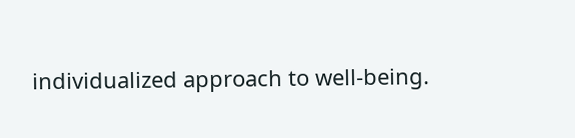individualized approach to well-being.